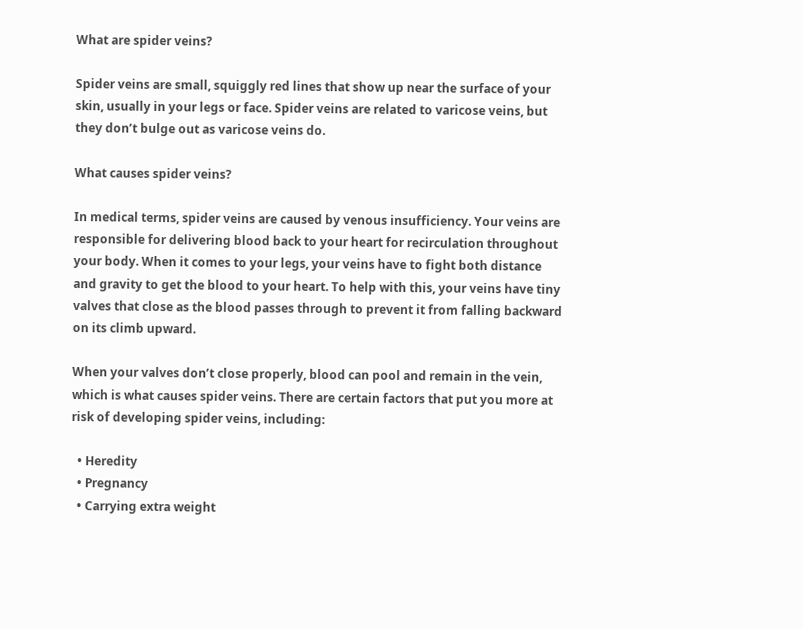What are spider veins?

Spider veins are small, squiggly red lines that show up near the surface of your skin, usually in your legs or face. Spider veins are related to varicose veins, but they don’t bulge out as varicose veins do.

What causes spider veins?

In medical terms, spider veins are caused by venous insufficiency. Your veins are responsible for delivering blood back to your heart for recirculation throughout your body. When it comes to your legs, your veins have to fight both distance and gravity to get the blood to your heart. To help with this, your veins have tiny valves that close as the blood passes through to prevent it from falling backward on its climb upward.

When your valves don’t close properly, blood can pool and remain in the vein, which is what causes spider veins. There are certain factors that put you more at risk of developing spider veins, including:

  • Heredity
  • Pregnancy
  • Carrying extra weight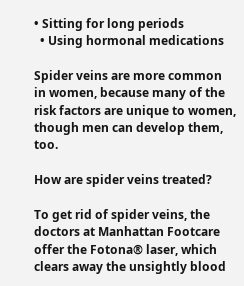• Sitting for long periods
  • Using hormonal medications

Spider veins are more common in women, because many of the risk factors are unique to women, though men can develop them, too.

How are spider veins treated?

To get rid of spider veins, the doctors at Manhattan Footcare offer the Fotona® laser, which clears away the unsightly blood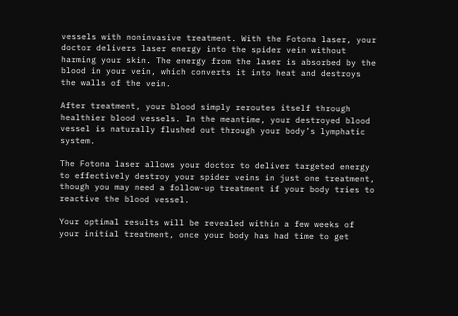vessels with noninvasive treatment. With the Fotona laser, your doctor delivers laser energy into the spider vein without harming your skin. The energy from the laser is absorbed by the blood in your vein, which converts it into heat and destroys the walls of the vein.

After treatment, your blood simply reroutes itself through healthier blood vessels. In the meantime, your destroyed blood vessel is naturally flushed out through your body’s lymphatic system.

The Fotona laser allows your doctor to deliver targeted energy to effectively destroy your spider veins in just one treatment, though you may need a follow-up treatment if your body tries to reactive the blood vessel.

Your optimal results will be revealed within a few weeks of your initial treatment, once your body has had time to get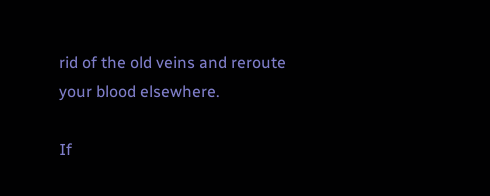rid of the old veins and reroute your blood elsewhere.

If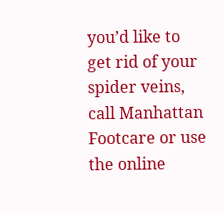you’d like to get rid of your spider veins, call Manhattan Footcare or use the online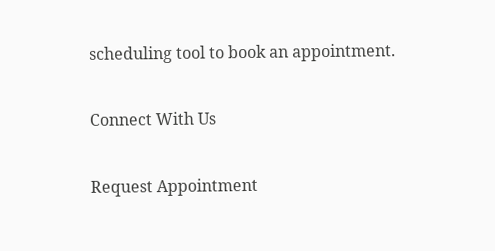scheduling tool to book an appointment.

Connect With Us

Request Appointment